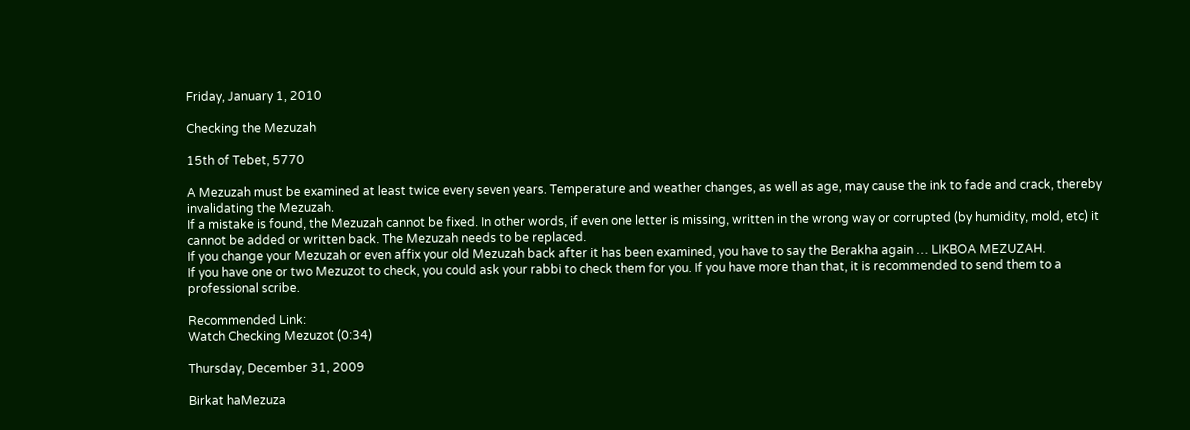Friday, January 1, 2010

Checking the Mezuzah

15th of Tebet, 5770

A Mezuzah must be examined at least twice every seven years. Temperature and weather changes, as well as age, may cause the ink to fade and crack, thereby invalidating the Mezuzah.
If a mistake is found, the Mezuzah cannot be fixed. In other words, if even one letter is missing, written in the wrong way or corrupted (by humidity, mold, etc) it cannot be added or written back. The Mezuzah needs to be replaced.
If you change your Mezuzah or even affix your old Mezuzah back after it has been examined, you have to say the Berakha again … LIKBOA MEZUZAH.
If you have one or two Mezuzot to check, you could ask your rabbi to check them for you. If you have more than that, it is recommended to send them to a professional scribe.

Recommended Link:
Watch Checking Mezuzot (0:34)

Thursday, December 31, 2009

Birkat haMezuza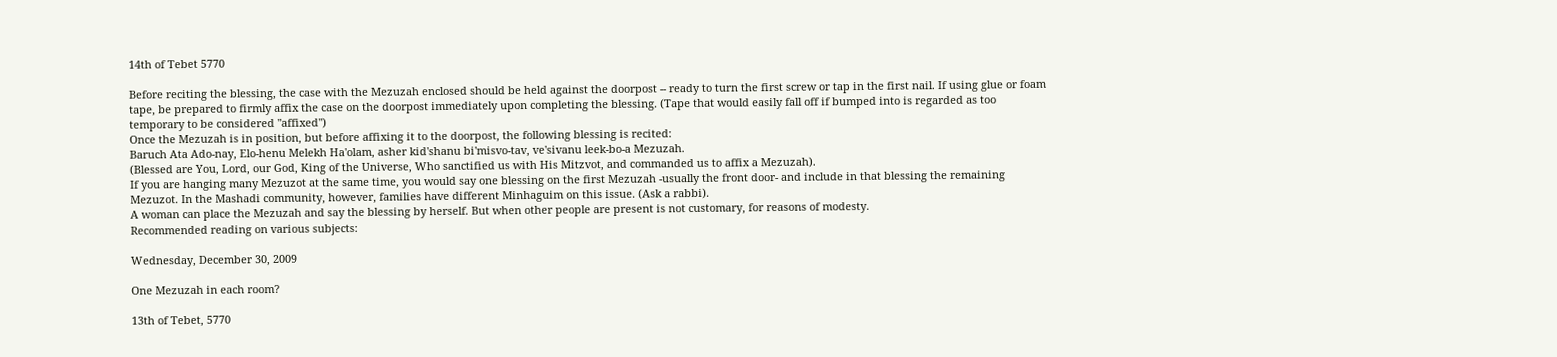14th of Tebet 5770

Before reciting the blessing, the case with the Mezuzah enclosed should be held against the doorpost -- ready to turn the first screw or tap in the first nail. If using glue or foam tape, be prepared to firmly affix the case on the doorpost immediately upon completing the blessing. (Tape that would easily fall off if bumped into is regarded as too temporary to be considered "affixed")
Once the Mezuzah is in position, but before affixing it to the doorpost, the following blessing is recited:
Baruch Ata Ado-nay, Elo-henu Melekh Ha'olam, asher kid'shanu bi'misvo-tav, ve'sivanu leek-bo-a Mezuzah.
(Blessed are You, Lord, our God, King of the Universe, Who sanctified us with His Mitzvot, and commanded us to affix a Mezuzah).
If you are hanging many Mezuzot at the same time, you would say one blessing on the first Mezuzah -usually the front door- and include in that blessing the remaining Mezuzot. In the Mashadi community, however, families have different Minhaguim on this issue. (Ask a rabbi).
A woman can place the Mezuzah and say the blessing by herself. But when other people are present is not customary, for reasons of modesty.
Recommended reading on various subjects:

Wednesday, December 30, 2009

One Mezuzah in each room?

13th of Tebet, 5770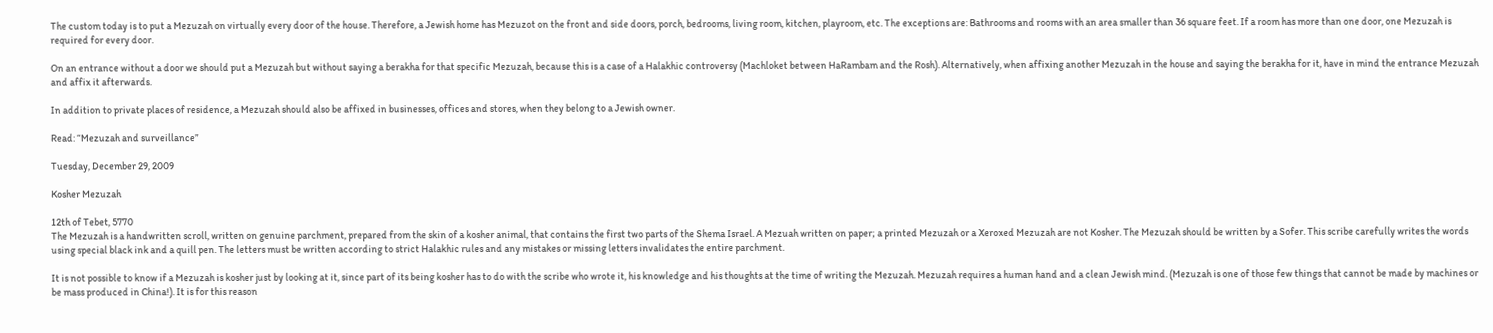The custom today is to put a Mezuzah on virtually every door of the house. Therefore, a Jewish home has Mezuzot on the front and side doors, porch, bedrooms, living room, kitchen, playroom, etc. The exceptions are: Bathrooms and rooms with an area smaller than 36 square feet. If a room has more than one door, one Mezuzah is required for every door.

On an entrance without a door we should put a Mezuzah but without saying a berakha for that specific Mezuzah, because this is a case of a Halakhic controversy (Machloket between HaRambam and the Rosh). Alternatively, when affixing another Mezuzah in the house and saying the berakha for it, have in mind the entrance Mezuzah and affix it afterwards.

In addition to private places of residence, a Mezuzah should also be affixed in businesses, offices and stores, when they belong to a Jewish owner.

Read: “Mezuzah and surveillance”

Tuesday, December 29, 2009

Kosher Mezuzah

12th of Tebet, 5770
The Mezuzah is a handwritten scroll, written on genuine parchment, prepared from the skin of a kosher animal, that contains the first two parts of the Shema Israel. A Mezuah written on paper; a printed Mezuzah or a Xeroxed Mezuzah are not Kosher. The Mezuzah should be written by a Sofer. This scribe carefully writes the words using special black ink and a quill pen. The letters must be written according to strict Halakhic rules and any mistakes or missing letters invalidates the entire parchment.

It is not possible to know if a Mezuzah is kosher just by looking at it, since part of its being kosher has to do with the scribe who wrote it, his knowledge and his thoughts at the time of writing the Mezuzah. Mezuzah requires a human hand and a clean Jewish mind. (Mezuzah is one of those few things that cannot be made by machines or be mass produced in China!). It is for this reason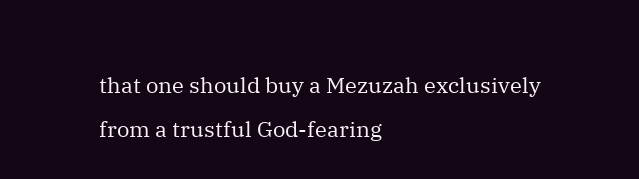that one should buy a Mezuzah exclusively from a trustful God-fearing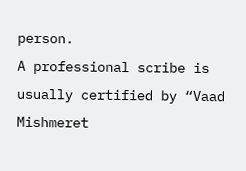person.
A professional scribe is usually certified by “Vaad Mishmeret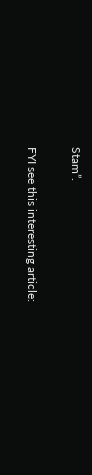Stam”.

FYI see this interesting article: